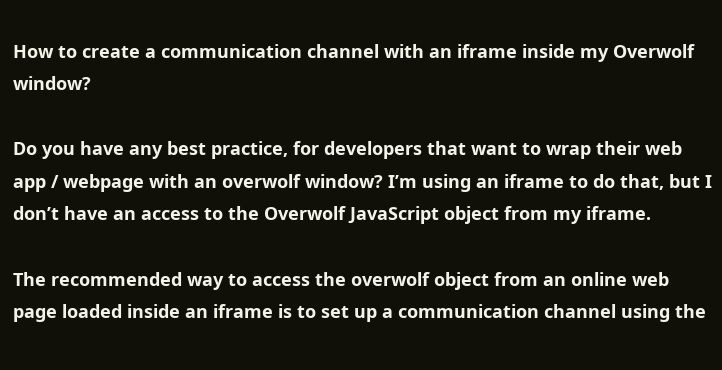How to create a communication channel with an iframe inside my Overwolf window?

Do you have any best practice, for developers that want to wrap their web app / webpage with an overwolf window? I’m using an iframe to do that, but I don’t have an access to the Overwolf JavaScript object from my iframe.

The recommended way to access the overwolf object from an online web page loaded inside an iframe is to set up a communication channel using the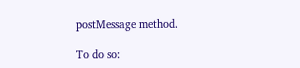postMessage method.

To do so: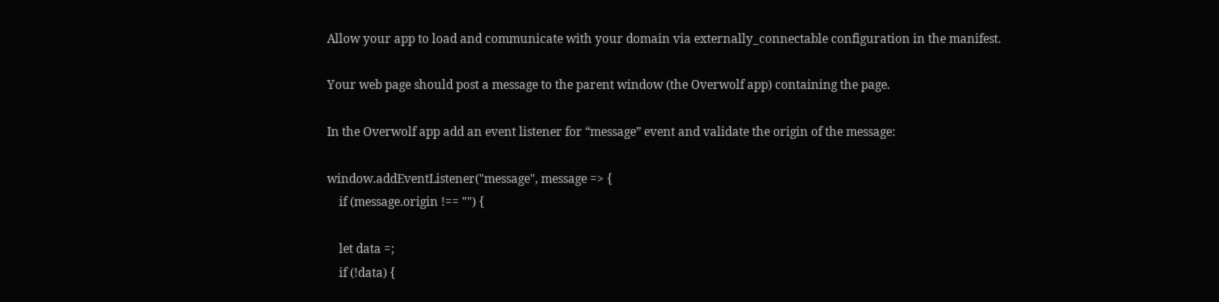Allow your app to load and communicate with your domain via externally_connectable configuration in the manifest.

Your web page should post a message to the parent window (the Overwolf app) containing the page.

In the Overwolf app add an event listener for “message” event and validate the origin of the message:

window.addEventListener("message", message => {
    if (message.origin !== "") {

    let data =;
    if (!data) {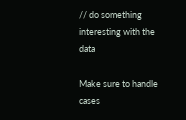// do something interesting with the data

Make sure to handle cases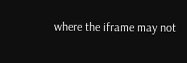where the iframe may not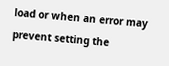load or when an error may prevent setting the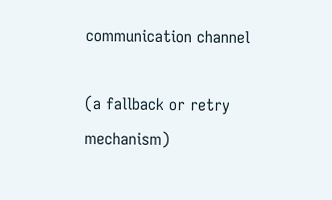communication channel

(a fallback or retry mechanism)